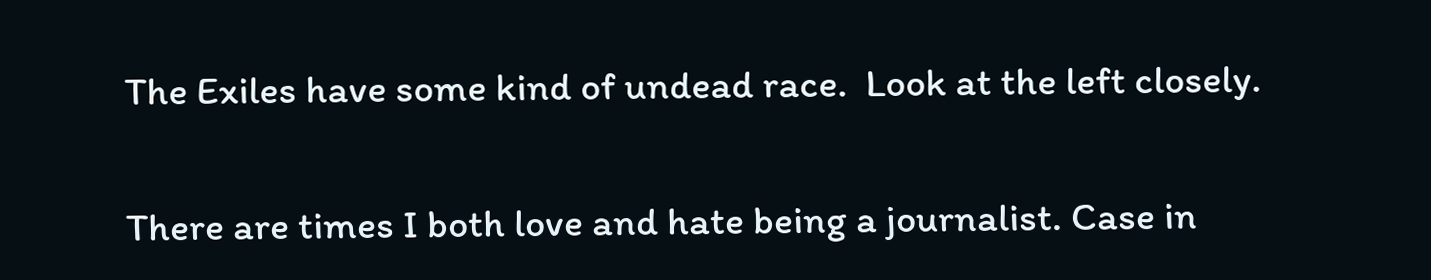The Exiles have some kind of undead race.  Look at the left closely.

There are times I both love and hate being a journalist. Case in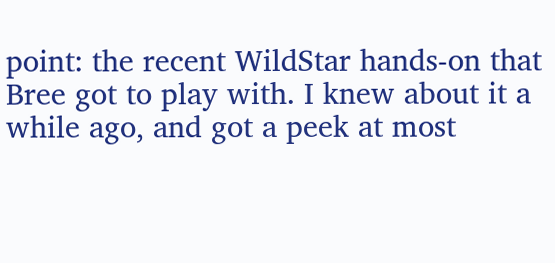point: the recent WildStar hands-on that Bree got to play with. I knew about it a while ago, and got a peek at most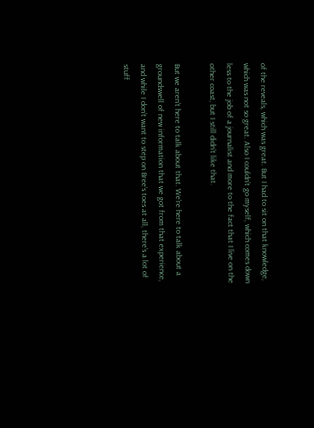of the reveals, which was great. But I had to sit on that knowledge, which was not so great. Also I couldn’t go myself, which comes down less to the job of a journalist and more to the fact that I live on the other coast, but I still didn’t like that.

But we aren’t here to talk about that. We’re here to talk about a groundswell of new information that we got from that experience, and while I don’t want to step on Bree’s toes at all, there’s a lot of stuff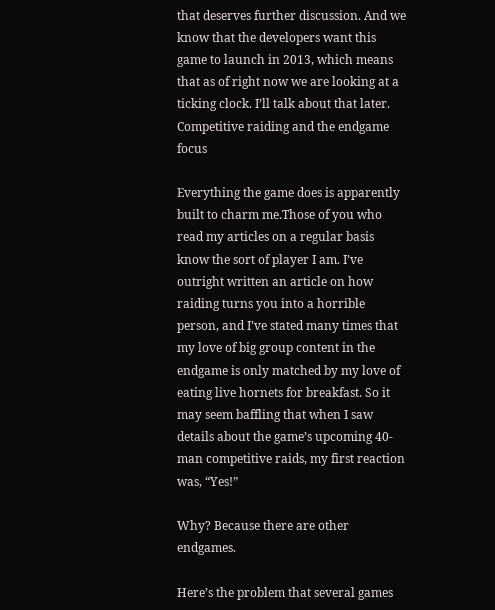that deserves further discussion. And we know that the developers want this game to launch in 2013, which means that as of right now we are looking at a ticking clock. I’ll talk about that later.
Competitive raiding and the endgame focus

Everything the game does is apparently built to charm me.Those of you who read my articles on a regular basis know the sort of player I am. I’ve outright written an article on how raiding turns you into a horrible person, and I’ve stated many times that my love of big group content in the endgame is only matched by my love of eating live hornets for breakfast. So it may seem baffling that when I saw details about the game’s upcoming 40-man competitive raids, my first reaction was, “Yes!”

Why? Because there are other endgames.

Here’s the problem that several games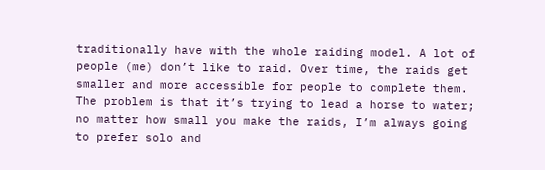traditionally have with the whole raiding model. A lot of people (me) don’t like to raid. Over time, the raids get smaller and more accessible for people to complete them. The problem is that it’s trying to lead a horse to water; no matter how small you make the raids, I’m always going to prefer solo and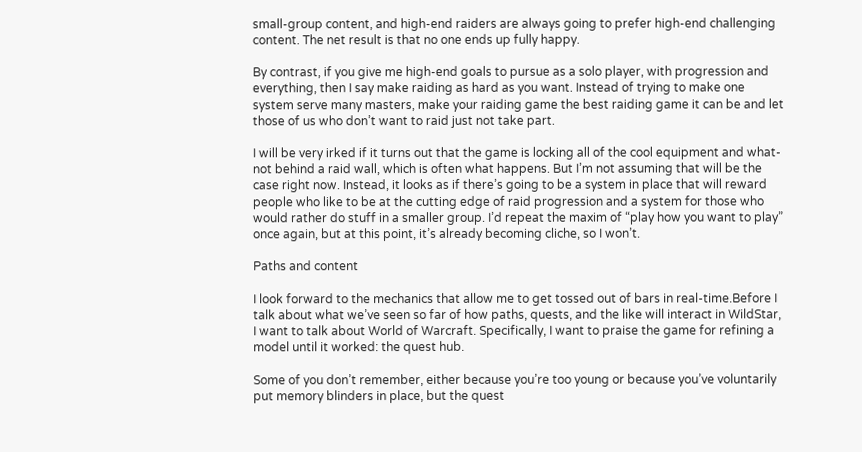small-group content, and high-end raiders are always going to prefer high-end challenging content. The net result is that no one ends up fully happy.

By contrast, if you give me high-end goals to pursue as a solo player, with progression and everything, then I say make raiding as hard as you want. Instead of trying to make one system serve many masters, make your raiding game the best raiding game it can be and let those of us who don’t want to raid just not take part.

I will be very irked if it turns out that the game is locking all of the cool equipment and what-not behind a raid wall, which is often what happens. But I’m not assuming that will be the case right now. Instead, it looks as if there’s going to be a system in place that will reward people who like to be at the cutting edge of raid progression and a system for those who would rather do stuff in a smaller group. I’d repeat the maxim of “play how you want to play” once again, but at this point, it’s already becoming cliche, so I won’t.

Paths and content

I look forward to the mechanics that allow me to get tossed out of bars in real-time.Before I talk about what we’ve seen so far of how paths, quests, and the like will interact in WildStar, I want to talk about World of Warcraft. Specifically, I want to praise the game for refining a model until it worked: the quest hub.

Some of you don’t remember, either because you’re too young or because you’ve voluntarily put memory blinders in place, but the quest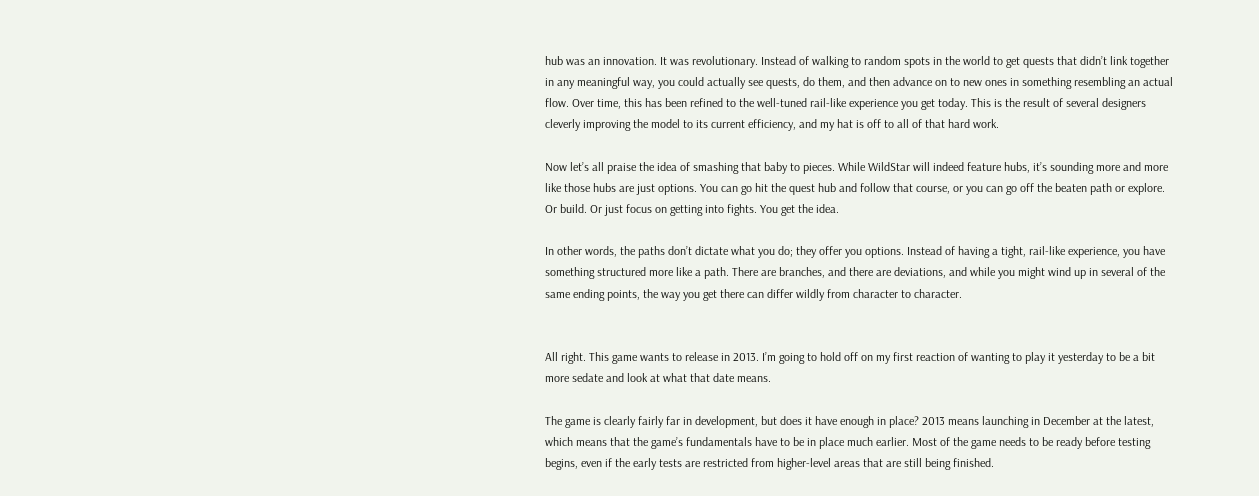hub was an innovation. It was revolutionary. Instead of walking to random spots in the world to get quests that didn’t link together in any meaningful way, you could actually see quests, do them, and then advance on to new ones in something resembling an actual flow. Over time, this has been refined to the well-tuned rail-like experience you get today. This is the result of several designers cleverly improving the model to its current efficiency, and my hat is off to all of that hard work.

Now let’s all praise the idea of smashing that baby to pieces. While WildStar will indeed feature hubs, it’s sounding more and more like those hubs are just options. You can go hit the quest hub and follow that course, or you can go off the beaten path or explore. Or build. Or just focus on getting into fights. You get the idea.

In other words, the paths don’t dictate what you do; they offer you options. Instead of having a tight, rail-like experience, you have something structured more like a path. There are branches, and there are deviations, and while you might wind up in several of the same ending points, the way you get there can differ wildly from character to character.


All right. This game wants to release in 2013. I’m going to hold off on my first reaction of wanting to play it yesterday to be a bit more sedate and look at what that date means.

The game is clearly fairly far in development, but does it have enough in place? 2013 means launching in December at the latest, which means that the game’s fundamentals have to be in place much earlier. Most of the game needs to be ready before testing begins, even if the early tests are restricted from higher-level areas that are still being finished.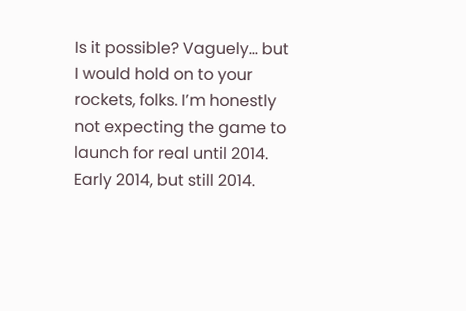Is it possible? Vaguely… but I would hold on to your rockets, folks. I’m honestly not expecting the game to launch for real until 2014. Early 2014, but still 2014.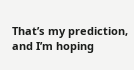That’s my prediction, and I’m hoping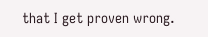that I get proven wrong.